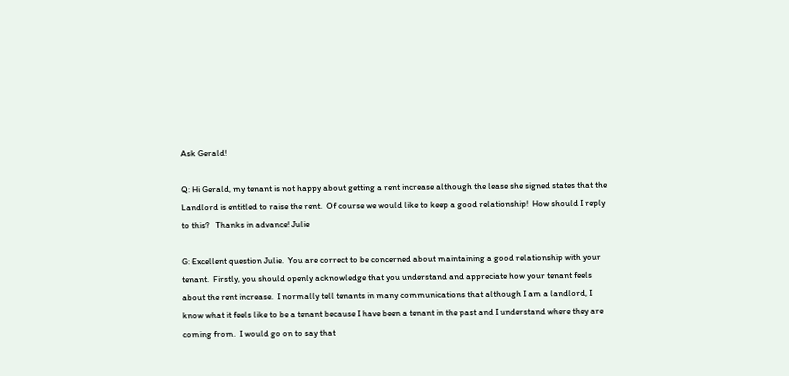Ask Gerald!

Q: Hi Gerald, my tenant is not happy about getting a rent increase although the lease she signed states that the Landlord is entitled to raise the rent.  Of course we would like to keep a good relationship!  How should I reply to this?   Thanks in advance! Julie

G: Excellent question Julie.  You are correct to be concerned about maintaining a good relationship with your tenant.  Firstly, you should openly acknowledge that you understand and appreciate how your tenant feels about the rent increase.  I normally tell tenants in many communications that although I am a landlord, I know what it feels like to be a tenant because I have been a tenant in the past and I understand where they are coming from.  I would go on to say that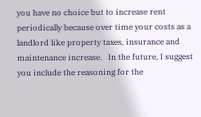you have no choice but to increase rent periodically because over time your costs as a landlord like property taxes, insurance and maintenance increase.   In the future, I suggest you include the reasoning for the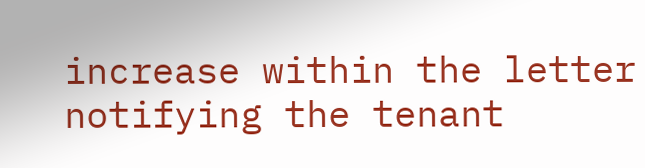increase within the letter notifying the tenant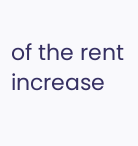of the rent increase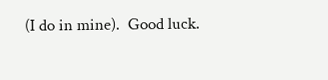(I do in mine).  Good luck.